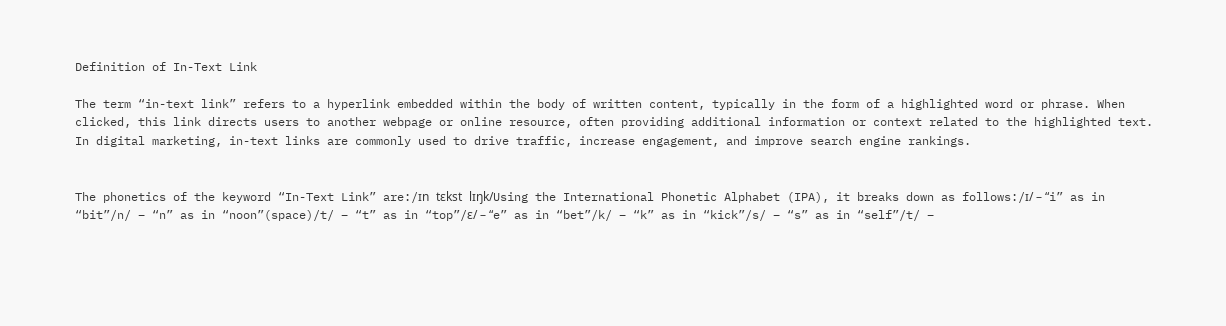Definition of In-Text Link

The term “in-text link” refers to a hyperlink embedded within the body of written content, typically in the form of a highlighted word or phrase. When clicked, this link directs users to another webpage or online resource, often providing additional information or context related to the highlighted text. In digital marketing, in-text links are commonly used to drive traffic, increase engagement, and improve search engine rankings.


The phonetics of the keyword “In-Text Link” are:/ɪn tɛkst lɪŋk/Using the International Phonetic Alphabet (IPA), it breaks down as follows:/ɪ/ – “i” as in “bit”/n/ – “n” as in “noon”(space)/t/ – “t” as in “top”/ɛ/ – “e” as in “bet”/k/ – “k” as in “kick”/s/ – “s” as in “self”/t/ –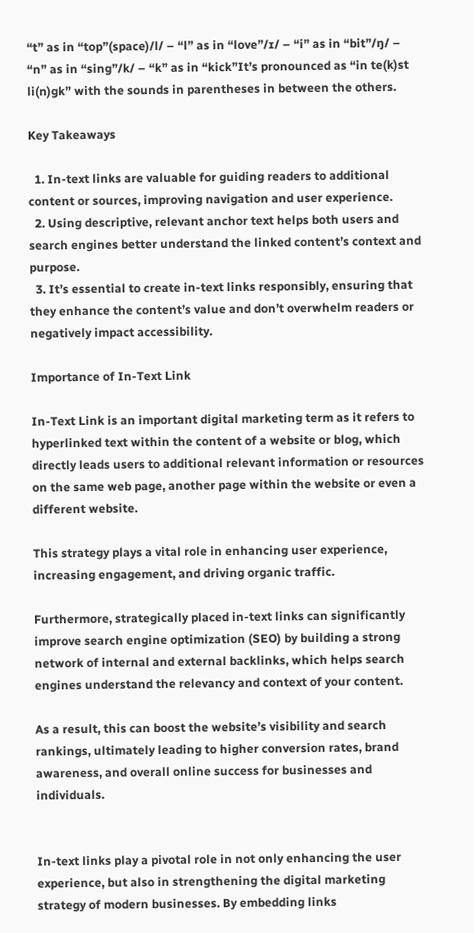“t” as in “top”(space)/l/ – “l” as in “love”/ɪ/ – “i” as in “bit”/ŋ/ – “n” as in “sing”/k/ – “k” as in “kick”It’s pronounced as “in te(k)st li(n)gk” with the sounds in parentheses in between the others.

Key Takeaways

  1. In-text links are valuable for guiding readers to additional content or sources, improving navigation and user experience.
  2. Using descriptive, relevant anchor text helps both users and search engines better understand the linked content’s context and purpose.
  3. It’s essential to create in-text links responsibly, ensuring that they enhance the content’s value and don’t overwhelm readers or negatively impact accessibility.

Importance of In-Text Link

In-Text Link is an important digital marketing term as it refers to hyperlinked text within the content of a website or blog, which directly leads users to additional relevant information or resources on the same web page, another page within the website or even a different website.

This strategy plays a vital role in enhancing user experience, increasing engagement, and driving organic traffic.

Furthermore, strategically placed in-text links can significantly improve search engine optimization (SEO) by building a strong network of internal and external backlinks, which helps search engines understand the relevancy and context of your content.

As a result, this can boost the website’s visibility and search rankings, ultimately leading to higher conversion rates, brand awareness, and overall online success for businesses and individuals.


In-text links play a pivotal role in not only enhancing the user experience, but also in strengthening the digital marketing strategy of modern businesses. By embedding links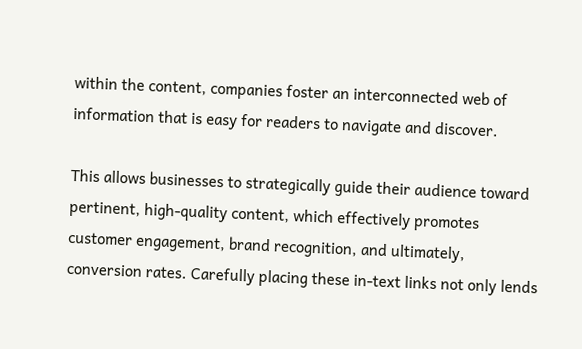within the content, companies foster an interconnected web of information that is easy for readers to navigate and discover.

This allows businesses to strategically guide their audience toward pertinent, high-quality content, which effectively promotes customer engagement, brand recognition, and ultimately, conversion rates. Carefully placing these in-text links not only lends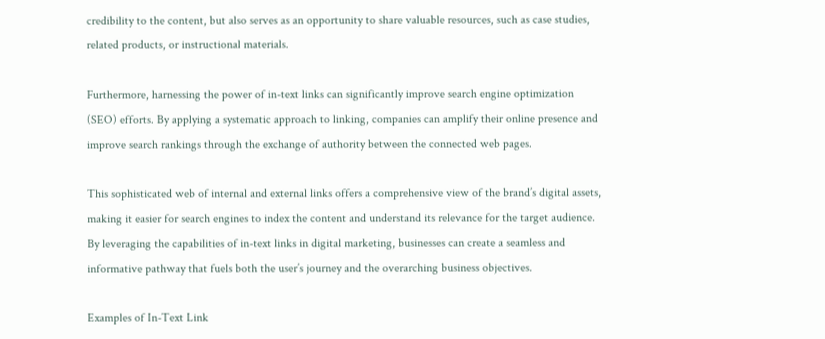credibility to the content, but also serves as an opportunity to share valuable resources, such as case studies, related products, or instructional materials.

Furthermore, harnessing the power of in-text links can significantly improve search engine optimization (SEO) efforts. By applying a systematic approach to linking, companies can amplify their online presence and improve search rankings through the exchange of authority between the connected web pages.

This sophisticated web of internal and external links offers a comprehensive view of the brand’s digital assets, making it easier for search engines to index the content and understand its relevance for the target audience. By leveraging the capabilities of in-text links in digital marketing, businesses can create a seamless and informative pathway that fuels both the user’s journey and the overarching business objectives.

Examples of In-Text Link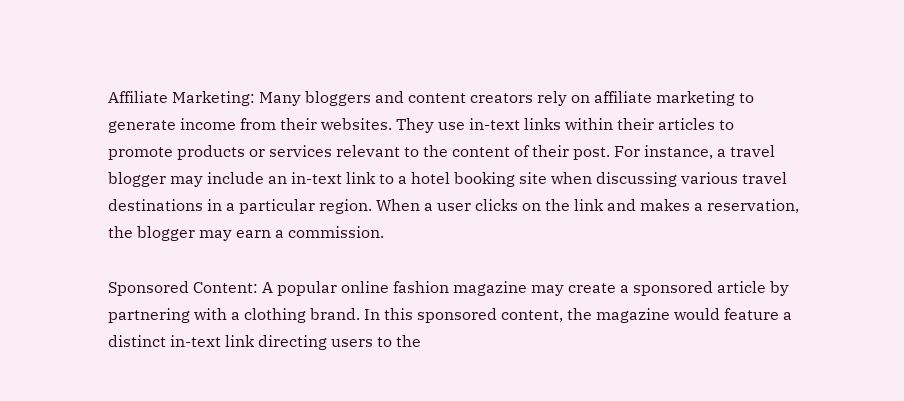Affiliate Marketing: Many bloggers and content creators rely on affiliate marketing to generate income from their websites. They use in-text links within their articles to promote products or services relevant to the content of their post. For instance, a travel blogger may include an in-text link to a hotel booking site when discussing various travel destinations in a particular region. When a user clicks on the link and makes a reservation, the blogger may earn a commission.

Sponsored Content: A popular online fashion magazine may create a sponsored article by partnering with a clothing brand. In this sponsored content, the magazine would feature a distinct in-text link directing users to the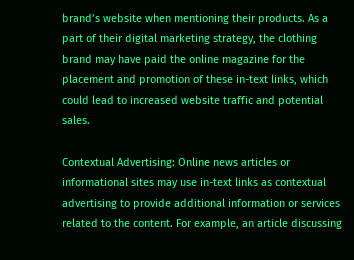brand’s website when mentioning their products. As a part of their digital marketing strategy, the clothing brand may have paid the online magazine for the placement and promotion of these in-text links, which could lead to increased website traffic and potential sales.

Contextual Advertising: Online news articles or informational sites may use in-text links as contextual advertising to provide additional information or services related to the content. For example, an article discussing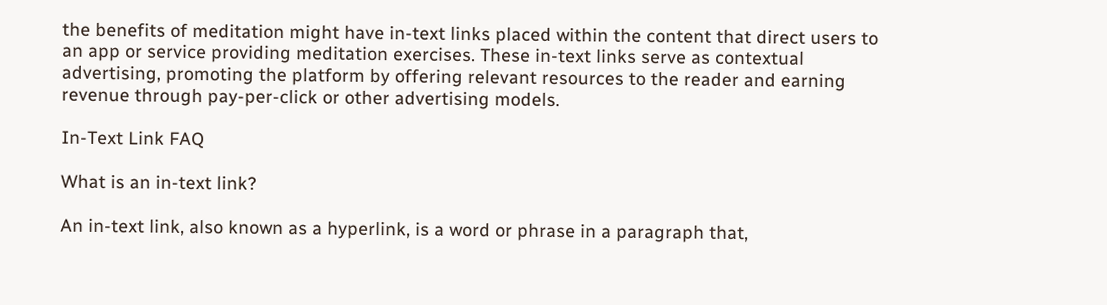the benefits of meditation might have in-text links placed within the content that direct users to an app or service providing meditation exercises. These in-text links serve as contextual advertising, promoting the platform by offering relevant resources to the reader and earning revenue through pay-per-click or other advertising models.

In-Text Link FAQ

What is an in-text link?

An in-text link, also known as a hyperlink, is a word or phrase in a paragraph that,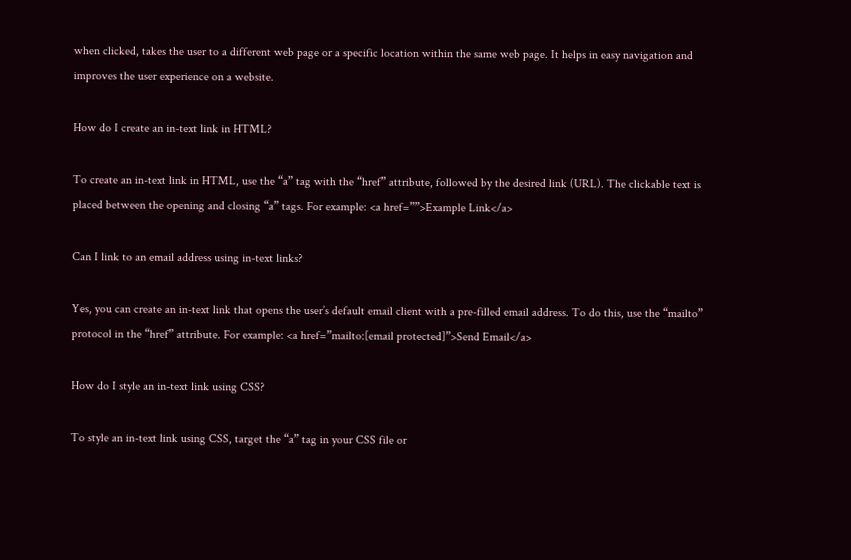when clicked, takes the user to a different web page or a specific location within the same web page. It helps in easy navigation and improves the user experience on a website.

How do I create an in-text link in HTML?

To create an in-text link in HTML, use the “a” tag with the “href” attribute, followed by the desired link (URL). The clickable text is placed between the opening and closing “a” tags. For example: <a href=””>Example Link</a>

Can I link to an email address using in-text links?

Yes, you can create an in-text link that opens the user’s default email client with a pre-filled email address. To do this, use the “mailto” protocol in the “href” attribute. For example: <a href=”mailto:[email protected]”>Send Email</a>

How do I style an in-text link using CSS?

To style an in-text link using CSS, target the “a” tag in your CSS file or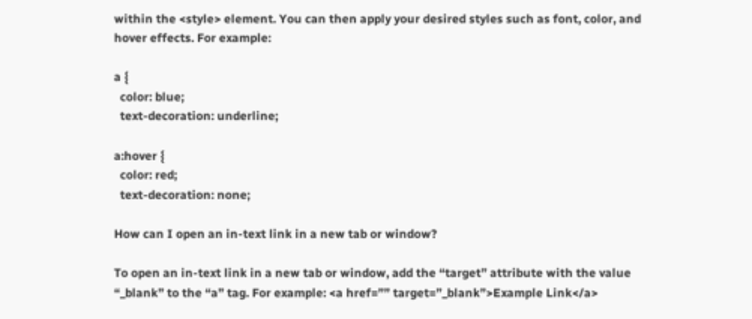within the <style> element. You can then apply your desired styles such as font, color, and hover effects. For example:

a {
  color: blue;
  text-decoration: underline;

a:hover {
  color: red;
  text-decoration: none;

How can I open an in-text link in a new tab or window?

To open an in-text link in a new tab or window, add the “target” attribute with the value “_blank” to the “a” tag. For example: <a href=”” target=”_blank”>Example Link</a>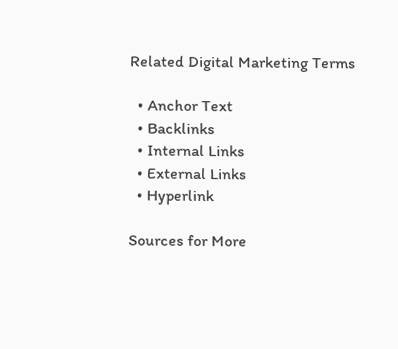Related Digital Marketing Terms

  • Anchor Text
  • Backlinks
  • Internal Links
  • External Links
  • Hyperlink

Sources for More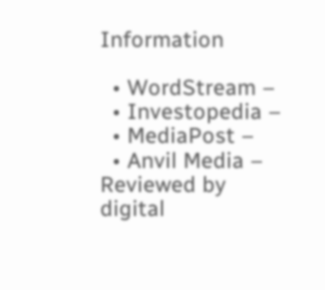Information

  • WordStream –
  • Investopedia –
  • MediaPost –
  • Anvil Media –
Reviewed by digital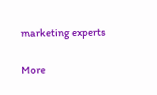marketing experts

More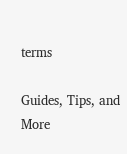terms

Guides, Tips, and More